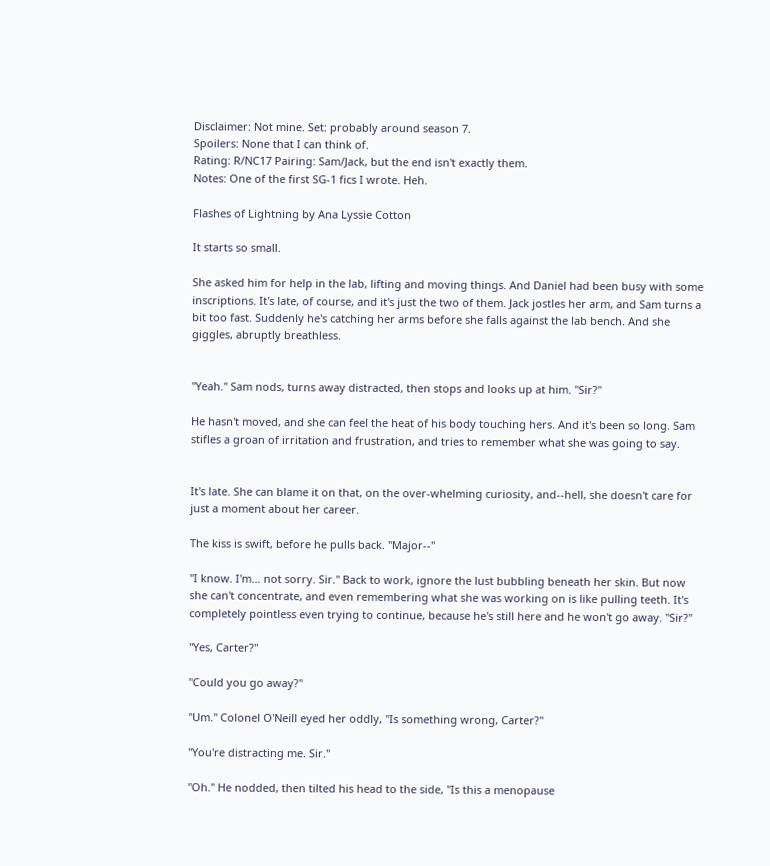Disclaimer: Not mine. Set: probably around season 7.
Spoilers: None that I can think of.
Rating: R/NC17 Pairing: Sam/Jack, but the end isn't exactly them.
Notes: One of the first SG-1 fics I wrote. Heh.

Flashes of Lightning by Ana Lyssie Cotton

It starts so small.

She asked him for help in the lab, lifting and moving things. And Daniel had been busy with some inscriptions. It's late, of course, and it's just the two of them. Jack jostles her arm, and Sam turns a bit too fast. Suddenly he's catching her arms before she falls against the lab bench. And she giggles, abruptly breathless.


"Yeah." Sam nods, turns away distracted, then stops and looks up at him. "Sir?"

He hasn't moved, and she can feel the heat of his body touching hers. And it's been so long. Sam stifles a groan of irritation and frustration, and tries to remember what she was going to say.


It's late. She can blame it on that, on the over-whelming curiosity, and--hell, she doesn't care for just a moment about her career.

The kiss is swift, before he pulls back. "Major--"

"I know. I'm... not sorry. Sir." Back to work, ignore the lust bubbling beneath her skin. But now she can't concentrate, and even remembering what she was working on is like pulling teeth. It's completely pointless even trying to continue, because he's still here and he won't go away. "Sir?"

"Yes, Carter?"

"Could you go away?"

"Um." Colonel O'Neill eyed her oddly, "Is something wrong, Carter?"

"You're distracting me. Sir."

"Oh." He nodded, then tilted his head to the side, "Is this a menopause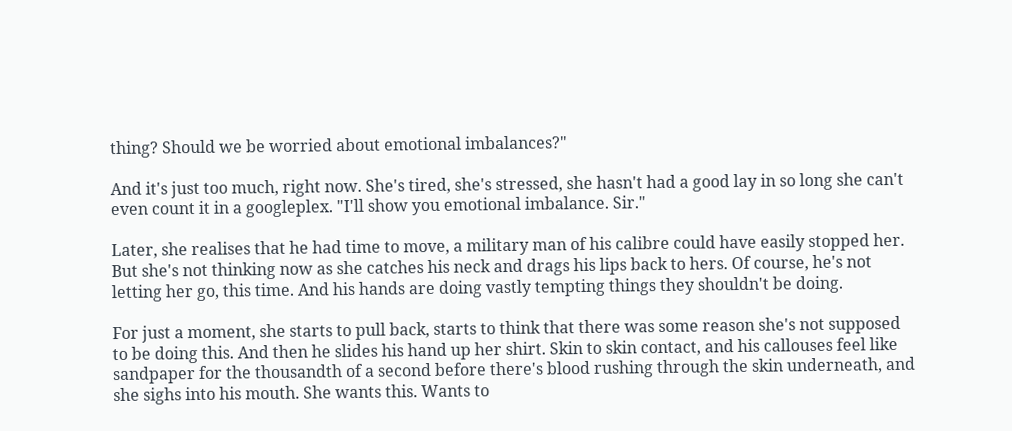thing? Should we be worried about emotional imbalances?"

And it's just too much, right now. She's tired, she's stressed, she hasn't had a good lay in so long she can't even count it in a googleplex. "I'll show you emotional imbalance. Sir."

Later, she realises that he had time to move, a military man of his calibre could have easily stopped her. But she's not thinking now as she catches his neck and drags his lips back to hers. Of course, he's not letting her go, this time. And his hands are doing vastly tempting things they shouldn't be doing.

For just a moment, she starts to pull back, starts to think that there was some reason she's not supposed to be doing this. And then he slides his hand up her shirt. Skin to skin contact, and his callouses feel like sandpaper for the thousandth of a second before there's blood rushing through the skin underneath, and she sighs into his mouth. She wants this. Wants to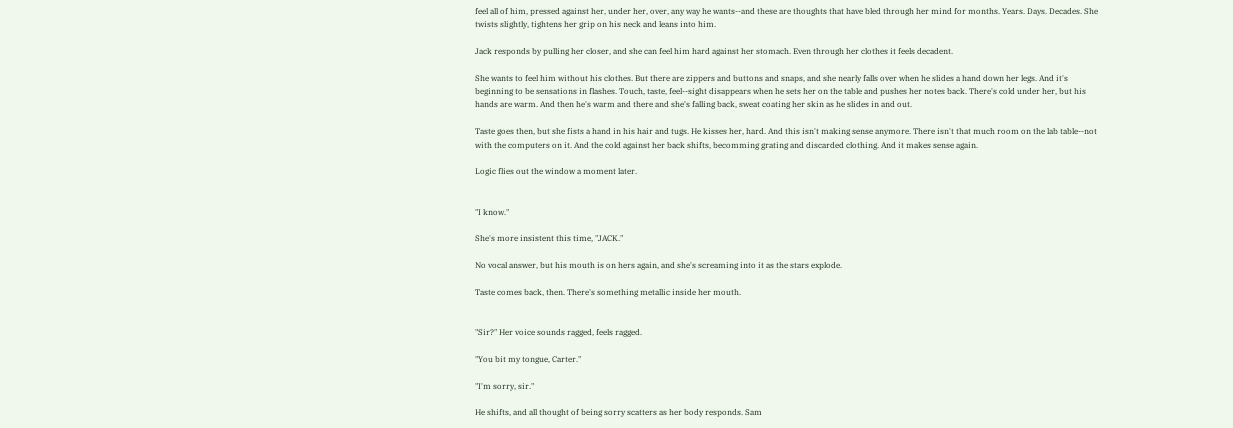feel all of him, pressed against her, under her, over, any way he wants--and these are thoughts that have bled through her mind for months. Years. Days. Decades. She twists slightly, tightens her grip on his neck and leans into him.

Jack responds by pulling her closer, and she can feel him hard against her stomach. Even through her clothes it feels decadent.

She wants to feel him without his clothes. But there are zippers and buttons and snaps, and she nearly falls over when he slides a hand down her legs. And it's beginning to be sensations in flashes. Touch, taste, feel--sight disappears when he sets her on the table and pushes her notes back. There's cold under her, but his hands are warm. And then he's warm and there and she's falling back, sweat coating her skin as he slides in and out.

Taste goes then, but she fists a hand in his hair and tugs. He kisses her, hard. And this isn't making sense anymore. There isn't that much room on the lab table--not with the computers on it. And the cold against her back shifts, becomming grating and discarded clothing. And it makes sense again.

Logic flies out the window a moment later.


"I know."

She's more insistent this time, "JACK."

No vocal answer, but his mouth is on hers again, and she's screaming into it as the stars explode.

Taste comes back, then. There's something metallic inside her mouth.


"Sir?" Her voice sounds ragged, feels ragged.

"You bit my tongue, Carter."

"I'm sorry, sir."

He shifts, and all thought of being sorry scatters as her body responds. Sam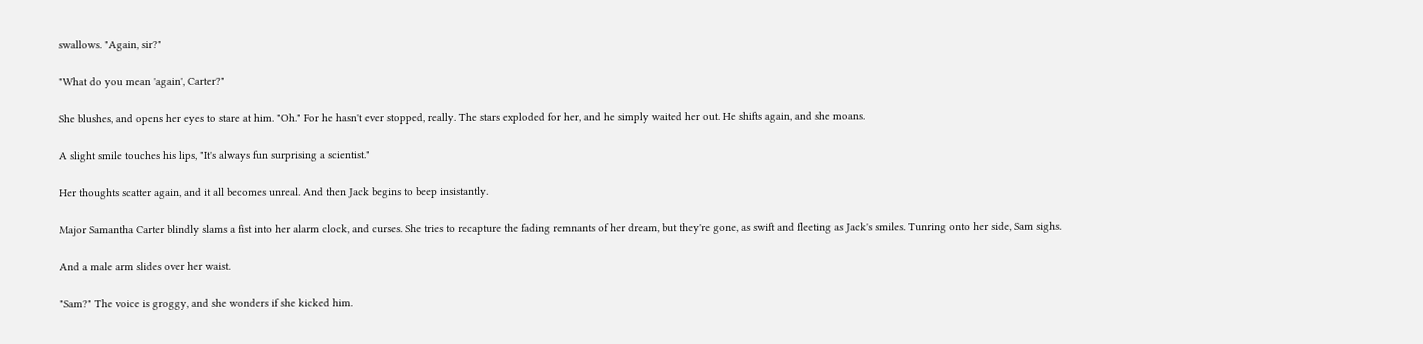swallows. "Again, sir?"

"What do you mean 'again', Carter?"

She blushes, and opens her eyes to stare at him. "Oh." For he hasn't ever stopped, really. The stars exploded for her, and he simply waited her out. He shifts again, and she moans.

A slight smile touches his lips, "It's always fun surprising a scientist."

Her thoughts scatter again, and it all becomes unreal. And then Jack begins to beep insistantly.

Major Samantha Carter blindly slams a fist into her alarm clock, and curses. She tries to recapture the fading remnants of her dream, but they're gone, as swift and fleeting as Jack's smiles. Tunring onto her side, Sam sighs.

And a male arm slides over her waist.

"Sam?" The voice is groggy, and she wonders if she kicked him.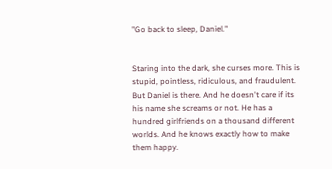"Go back to sleep, Daniel."


Staring into the dark, she curses more. This is stupid, pointless, ridiculous, and fraudulent. But Daniel is there. And he doesn't care if its his name she screams or not. He has a hundred girlfriends on a thousand different worlds. And he knows exactly how to make them happy.